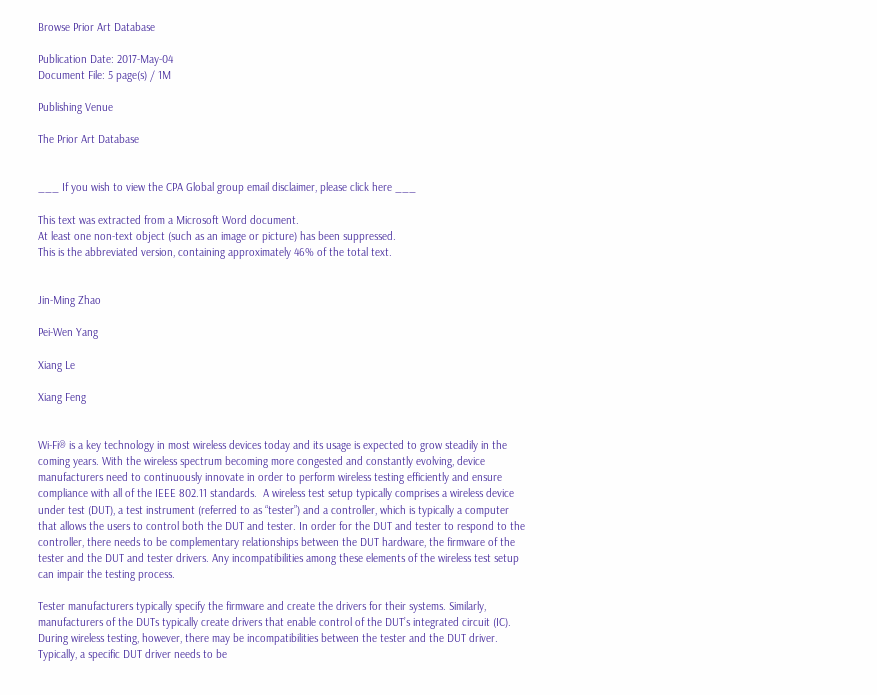Browse Prior Art Database

Publication Date: 2017-May-04
Document File: 5 page(s) / 1M

Publishing Venue

The Prior Art Database


___ If you wish to view the CPA Global group email disclaimer, please click here ___

This text was extracted from a Microsoft Word document.
At least one non-text object (such as an image or picture) has been suppressed.
This is the abbreviated version, containing approximately 46% of the total text.


Jin-Ming Zhao

Pei-Wen Yang

Xiang Le

Xiang Feng


Wi-Fi® is a key technology in most wireless devices today and its usage is expected to grow steadily in the coming years. With the wireless spectrum becoming more congested and constantly evolving, device manufacturers need to continuously innovate in order to perform wireless testing efficiently and ensure compliance with all of the IEEE 802.11 standards.  A wireless test setup typically comprises a wireless device under test (DUT), a test instrument (referred to as “tester”) and a controller, which is typically a computer that allows the users to control both the DUT and tester. In order for the DUT and tester to respond to the controller, there needs to be complementary relationships between the DUT hardware, the firmware of the tester and the DUT and tester drivers. Any incompatibilities among these elements of the wireless test setup can impair the testing process.

Tester manufacturers typically specify the firmware and create the drivers for their systems. Similarly, manufacturers of the DUTs typically create drivers that enable control of the DUT’s integrated circuit (IC). During wireless testing, however, there may be incompatibilities between the tester and the DUT driver. Typically, a specific DUT driver needs to be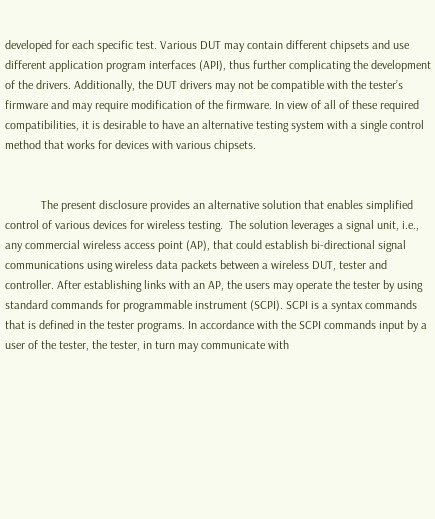developed for each specific test. Various DUT may contain different chipsets and use different application program interfaces (API), thus further complicating the development of the drivers. Additionally, the DUT drivers may not be compatible with the tester’s firmware and may require modification of the firmware. In view of all of these required compatibilities, it is desirable to have an alternative testing system with a single control method that works for devices with various chipsets.


            The present disclosure provides an alternative solution that enables simplified control of various devices for wireless testing.  The solution leverages a signal unit, i.e., any commercial wireless access point (AP), that could establish bi-directional signal communications using wireless data packets between a wireless DUT, tester and controller. After establishing links with an AP, the users may operate the tester by using standard commands for programmable instrument (SCPI). SCPI is a syntax commands that is defined in the tester programs. In accordance with the SCPI commands input by a user of the tester, the tester, in turn may communicate with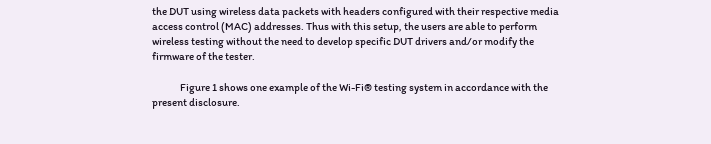the DUT using wireless data packets with headers configured with their respective media access control (MAC) addresses. Thus with this setup, the users are able to perform wireless testing without the need to develop specific DUT drivers and/or modify the firmware of the tester.

              Figure 1 shows one example of the Wi-Fi® testing system in accordance with the present disclosure.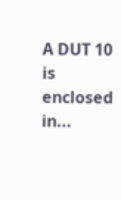A DUT 10 is enclosed in...